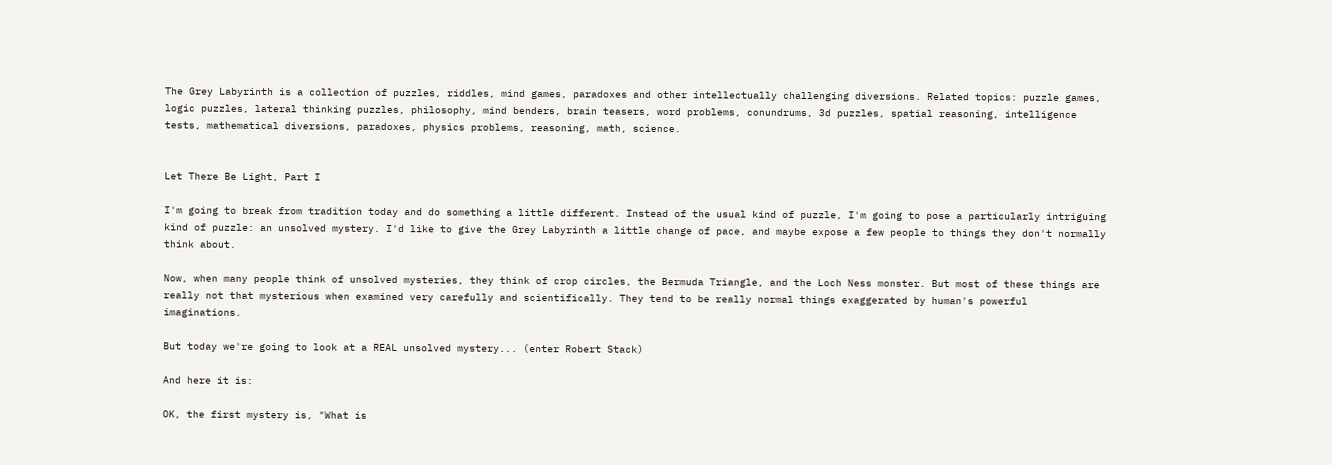The Grey Labyrinth is a collection of puzzles, riddles, mind games, paradoxes and other intellectually challenging diversions. Related topics: puzzle games, logic puzzles, lateral thinking puzzles, philosophy, mind benders, brain teasers, word problems, conundrums, 3d puzzles, spatial reasoning, intelligence tests, mathematical diversions, paradoxes, physics problems, reasoning, math, science.


Let There Be Light, Part I

I'm going to break from tradition today and do something a little different. Instead of the usual kind of puzzle, I'm going to pose a particularly intriguing kind of puzzle: an unsolved mystery. I'd like to give the Grey Labyrinth a little change of pace, and maybe expose a few people to things they don't normally think about.

Now, when many people think of unsolved mysteries, they think of crop circles, the Bermuda Triangle, and the Loch Ness monster. But most of these things are really not that mysterious when examined very carefully and scientifically. They tend to be really normal things exaggerated by human's powerful imaginations.

But today we're going to look at a REAL unsolved mystery... (enter Robert Stack)

And here it is:

OK, the first mystery is, "What is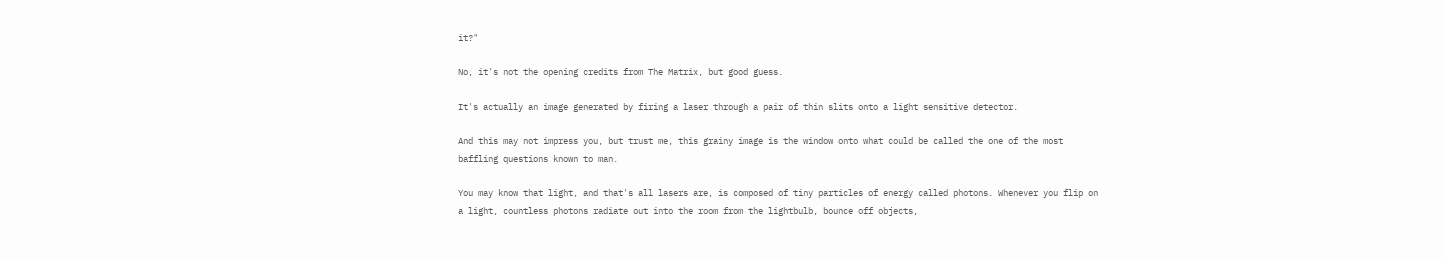it?"

No, it's not the opening credits from The Matrix, but good guess.

It's actually an image generated by firing a laser through a pair of thin slits onto a light sensitive detector.

And this may not impress you, but trust me, this grainy image is the window onto what could be called the one of the most baffling questions known to man.

You may know that light, and that's all lasers are, is composed of tiny particles of energy called photons. Whenever you flip on a light, countless photons radiate out into the room from the lightbulb, bounce off objects,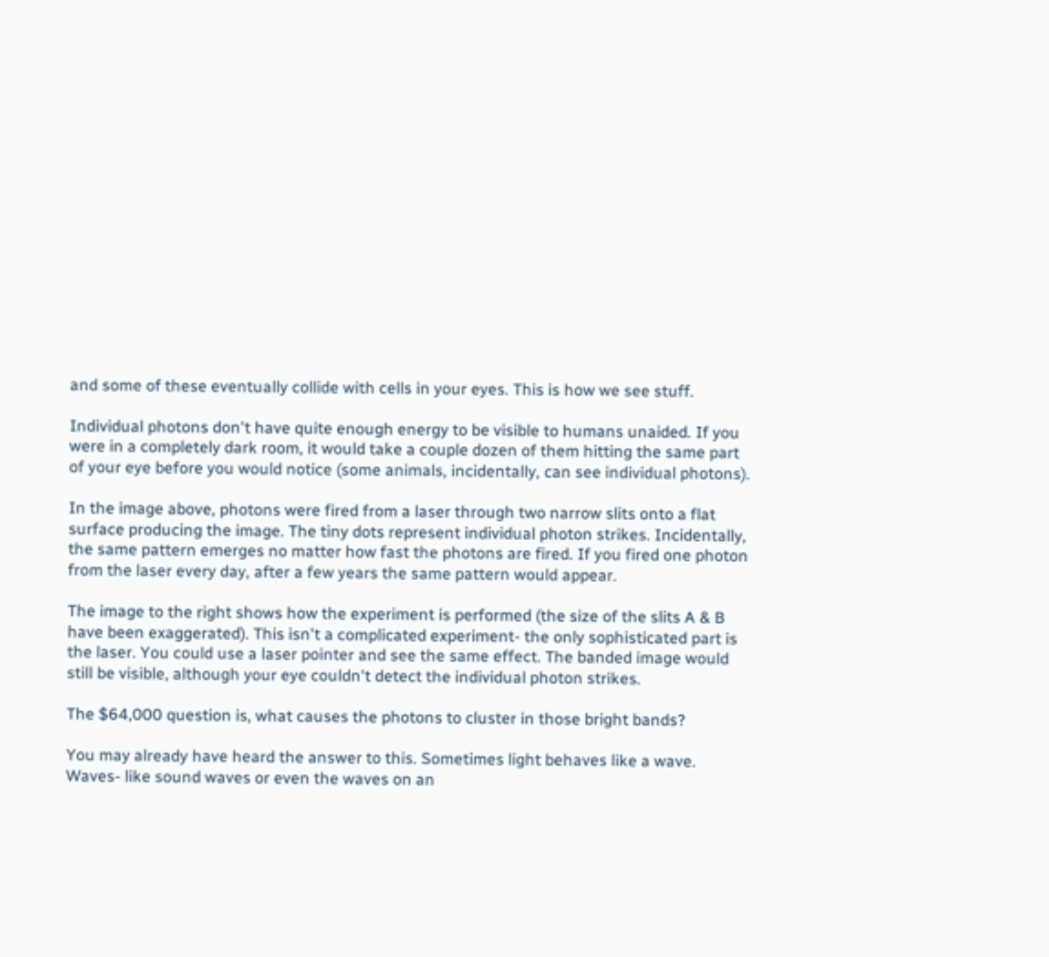and some of these eventually collide with cells in your eyes. This is how we see stuff.

Individual photons don't have quite enough energy to be visible to humans unaided. If you were in a completely dark room, it would take a couple dozen of them hitting the same part of your eye before you would notice (some animals, incidentally, can see individual photons).

In the image above, photons were fired from a laser through two narrow slits onto a flat surface producing the image. The tiny dots represent individual photon strikes. Incidentally, the same pattern emerges no matter how fast the photons are fired. If you fired one photon from the laser every day, after a few years the same pattern would appear.

The image to the right shows how the experiment is performed (the size of the slits A & B have been exaggerated). This isn't a complicated experiment- the only sophisticated part is the laser. You could use a laser pointer and see the same effect. The banded image would still be visible, although your eye couldn't detect the individual photon strikes.

The $64,000 question is, what causes the photons to cluster in those bright bands?

You may already have heard the answer to this. Sometimes light behaves like a wave. Waves- like sound waves or even the waves on an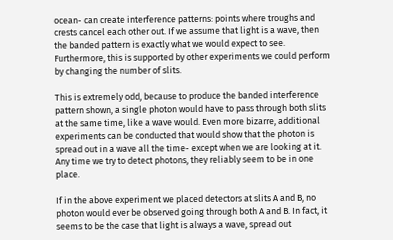ocean- can create interference patterns: points where troughs and crests cancel each other out. If we assume that light is a wave, then the banded pattern is exactly what we would expect to see. Furthermore, this is supported by other experiments we could perform by changing the number of slits.

This is extremely odd, because to produce the banded interference pattern shown, a single photon would have to pass through both slits at the same time, like a wave would. Even more bizarre, additional experiments can be conducted that would show that the photon is spread out in a wave all the time- except when we are looking at it. Any time we try to detect photons, they reliably seem to be in one place.

If in the above experiment we placed detectors at slits A and B, no photon would ever be observed going through both A and B. In fact, it seems to be the case that light is always a wave, spread out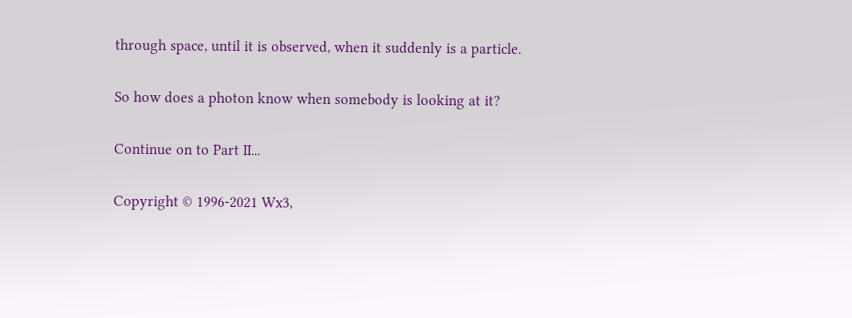through space, until it is observed, when it suddenly is a particle.

So how does a photon know when somebody is looking at it?

Continue on to Part II...

Copyright © 1996-2021 Wx3,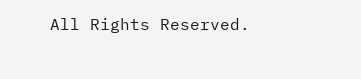All Rights Reserved.